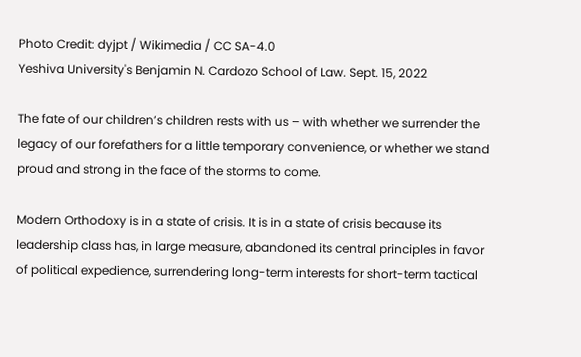Photo Credit: dyjpt / Wikimedia / CC SA-4.0
Yeshiva University's Benjamin N. Cardozo School of Law. Sept. 15, 2022

The fate of our children’s children rests with us – with whether we surrender the legacy of our forefathers for a little temporary convenience, or whether we stand proud and strong in the face of the storms to come.

Modern Orthodoxy is in a state of crisis. It is in a state of crisis because its leadership class has, in large measure, abandoned its central principles in favor of political expedience, surrendering long-term interests for short-term tactical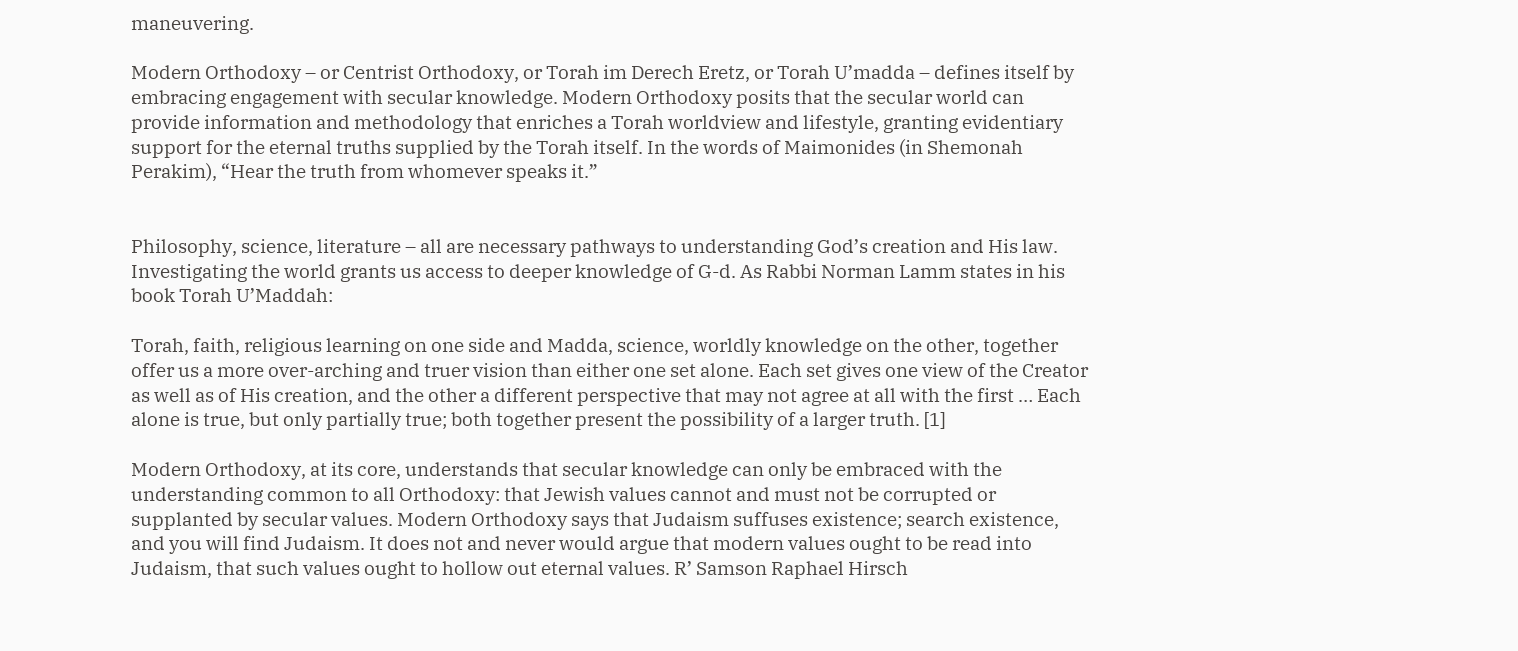maneuvering.

Modern Orthodoxy – or Centrist Orthodoxy, or Torah im Derech Eretz, or Torah U’madda – defines itself by embracing engagement with secular knowledge. Modern Orthodoxy posits that the secular world can provide information and methodology that enriches a Torah worldview and lifestyle, granting evidentiary support for the eternal truths supplied by the Torah itself. In the words of Maimonides (in Shemonah Perakim), “Hear the truth from whomever speaks it.”


Philosophy, science, literature – all are necessary pathways to understanding God’s creation and His law. Investigating the world grants us access to deeper knowledge of G-d. As Rabbi Norman Lamm states in his book Torah U’Maddah:

Torah, faith, religious learning on one side and Madda, science, worldly knowledge on the other, together offer us a more over-arching and truer vision than either one set alone. Each set gives one view of the Creator as well as of His creation, and the other a different perspective that may not agree at all with the first … Each alone is true, but only partially true; both together present the possibility of a larger truth. [1]

Modern Orthodoxy, at its core, understands that secular knowledge can only be embraced with the understanding common to all Orthodoxy: that Jewish values cannot and must not be corrupted or supplanted by secular values. Modern Orthodoxy says that Judaism suffuses existence; search existence, and you will find Judaism. It does not and never would argue that modern values ought to be read into Judaism, that such values ought to hollow out eternal values. R’ Samson Raphael Hirsch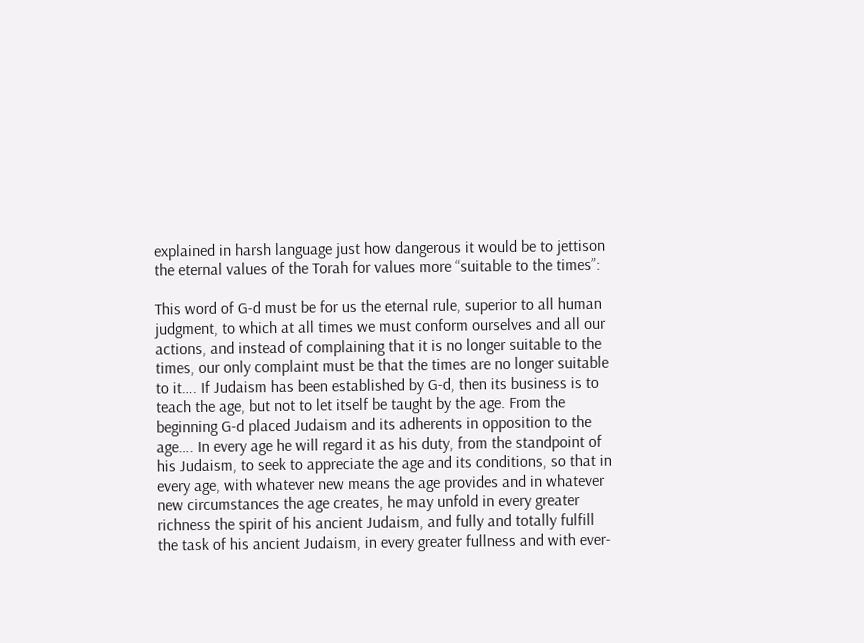explained in harsh language just how dangerous it would be to jettison the eternal values of the Torah for values more “suitable to the times”:

This word of G-d must be for us the eternal rule, superior to all human judgment, to which at all times we must conform ourselves and all our actions, and instead of complaining that it is no longer suitable to the times, our only complaint must be that the times are no longer suitable to it…. If Judaism has been established by G-d, then its business is to teach the age, but not to let itself be taught by the age. From the beginning G-d placed Judaism and its adherents in opposition to the age…. In every age he will regard it as his duty, from the standpoint of his Judaism, to seek to appreciate the age and its conditions, so that in every age, with whatever new means the age provides and in whatever new circumstances the age creates, he may unfold in every greater richness the spirit of his ancient Judaism, and fully and totally fulfill the task of his ancient Judaism, in every greater fullness and with ever-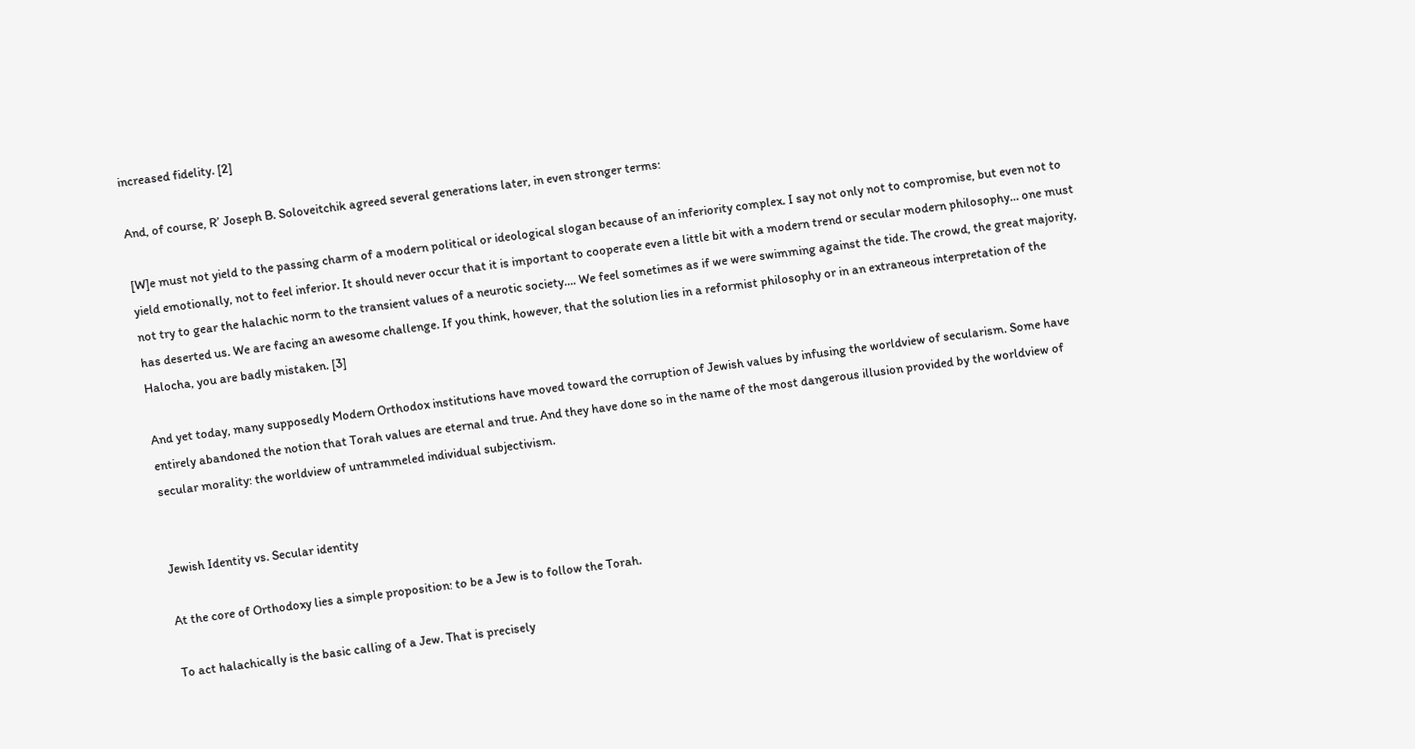increased fidelity. [2]

And, of course, R’ Joseph B. Soloveitchik agreed several generations later, in even stronger terms:

[W]e must not yield to the passing charm of a modern political or ideological slogan because of an inferiority complex. I say not only not to compromise, but even not to yield emotionally, not to feel inferior. It should never occur that it is important to cooperate even a little bit with a modern trend or secular modern philosophy… one must not try to gear the halachic norm to the transient values of a neurotic society…. We feel sometimes as if we were swimming against the tide. The crowd, the great majority, has deserted us. We are facing an awesome challenge. If you think, however, that the solution lies in a reformist philosophy or in an extraneous interpretation of the Halocha, you are badly mistaken. [3]

And yet today, many supposedly Modern Orthodox institutions have moved toward the corruption of Jewish values by infusing the worldview of secularism. Some have entirely abandoned the notion that Torah values are eternal and true. And they have done so in the name of the most dangerous illusion provided by the worldview of secular morality: the worldview of untrammeled individual subjectivism.


Jewish Identity vs. Secular identity

At the core of Orthodoxy lies a simple proposition: to be a Jew is to follow the Torah.

To act halachically is the basic calling of a Jew. That is precisely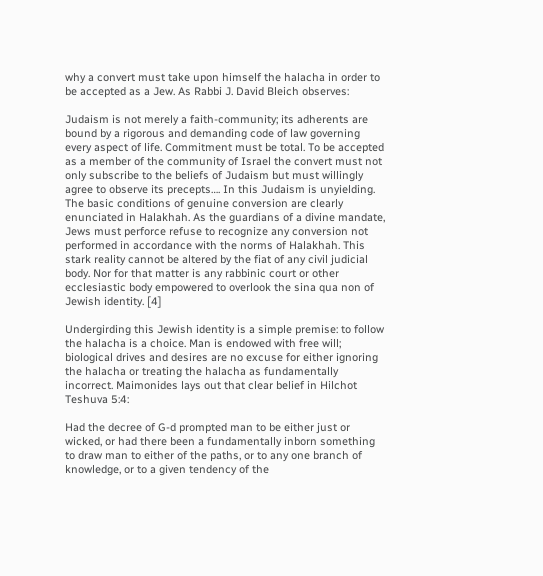why a convert must take upon himself the halacha in order to be accepted as a Jew. As Rabbi J. David Bleich observes:

Judaism is not merely a faith-community; its adherents are bound by a rigorous and demanding code of law governing every aspect of life. Commitment must be total. To be accepted as a member of the community of Israel the convert must not only subscribe to the beliefs of Judaism but must willingly agree to observe its precepts…. In this Judaism is unyielding. The basic conditions of genuine conversion are clearly enunciated in Halakhah. As the guardians of a divine mandate, Jews must perforce refuse to recognize any conversion not performed in accordance with the norms of Halakhah. This stark reality cannot be altered by the fiat of any civil judicial body. Nor for that matter is any rabbinic court or other ecclesiastic body empowered to overlook the sina qua non of Jewish identity. [4]

Undergirding this Jewish identity is a simple premise: to follow the halacha is a choice. Man is endowed with free will; biological drives and desires are no excuse for either ignoring the halacha or treating the halacha as fundamentally incorrect. Maimonides lays out that clear belief in Hilchot Teshuva 5:4:

Had the decree of G-d prompted man to be either just or wicked, or had there been a fundamentally inborn something to draw man to either of the paths, or to any one branch of knowledge, or to a given tendency of the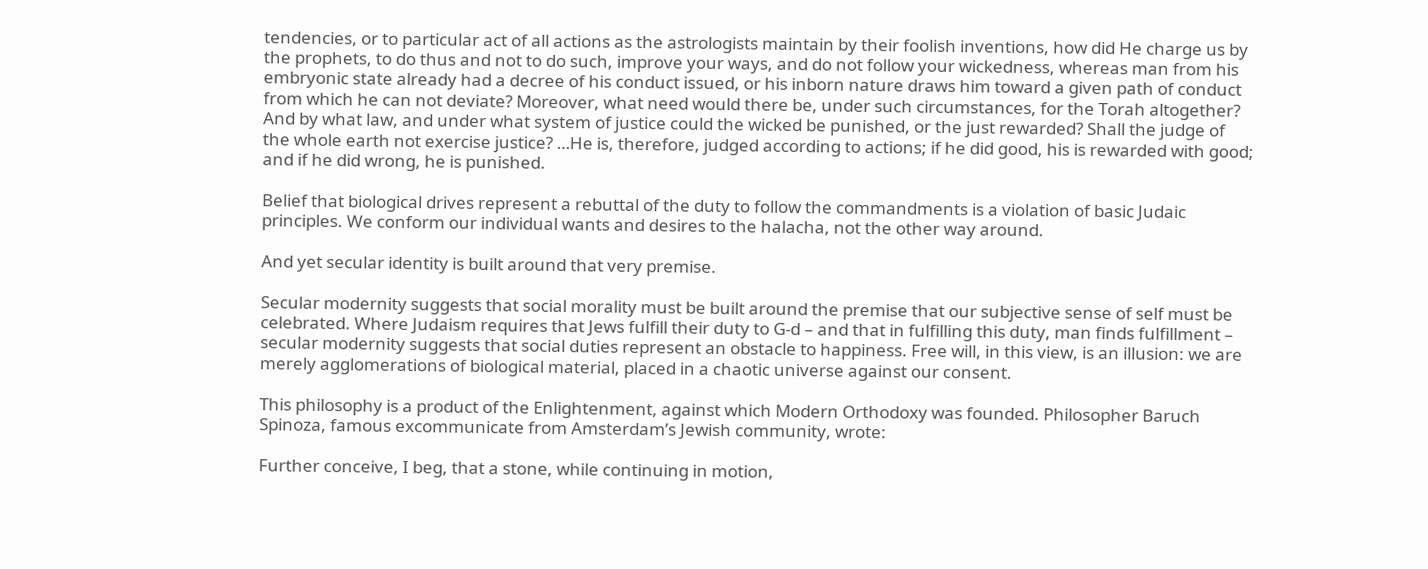tendencies, or to particular act of all actions as the astrologists maintain by their foolish inventions, how did He charge us by the prophets, to do thus and not to do such, improve your ways, and do not follow your wickedness, whereas man from his embryonic state already had a decree of his conduct issued, or his inborn nature draws him toward a given path of conduct from which he can not deviate? Moreover, what need would there be, under such circumstances, for the Torah altogether? And by what law, and under what system of justice could the wicked be punished, or the just rewarded? Shall the judge of the whole earth not exercise justice? …He is, therefore, judged according to actions; if he did good, his is rewarded with good; and if he did wrong, he is punished.

Belief that biological drives represent a rebuttal of the duty to follow the commandments is a violation of basic Judaic principles. We conform our individual wants and desires to the halacha, not the other way around.

And yet secular identity is built around that very premise.

Secular modernity suggests that social morality must be built around the premise that our subjective sense of self must be celebrated. Where Judaism requires that Jews fulfill their duty to G-d – and that in fulfilling this duty, man finds fulfillment – secular modernity suggests that social duties represent an obstacle to happiness. Free will, in this view, is an illusion: we are merely agglomerations of biological material, placed in a chaotic universe against our consent.

This philosophy is a product of the Enlightenment, against which Modern Orthodoxy was founded. Philosopher Baruch Spinoza, famous excommunicate from Amsterdam’s Jewish community, wrote:

Further conceive, I beg, that a stone, while continuing in motion,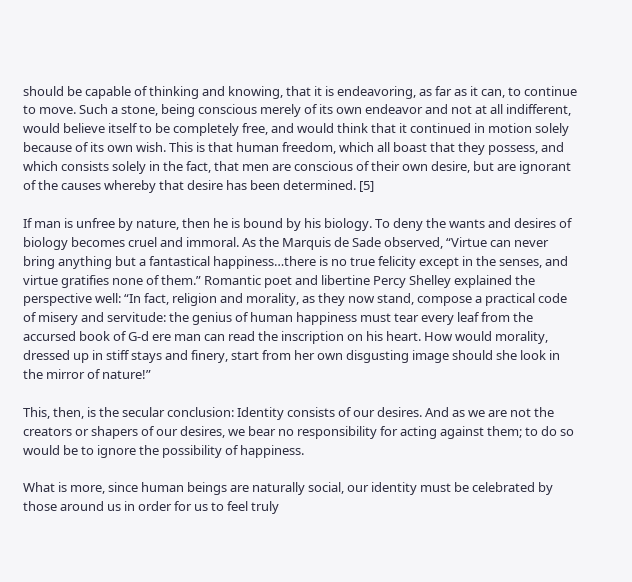should be capable of thinking and knowing, that it is endeavoring, as far as it can, to continue to move. Such a stone, being conscious merely of its own endeavor and not at all indifferent, would believe itself to be completely free, and would think that it continued in motion solely because of its own wish. This is that human freedom, which all boast that they possess, and which consists solely in the fact, that men are conscious of their own desire, but are ignorant of the causes whereby that desire has been determined. [5]

If man is unfree by nature, then he is bound by his biology. To deny the wants and desires of biology becomes cruel and immoral. As the Marquis de Sade observed, “Virtue can never bring anything but a fantastical happiness…there is no true felicity except in the senses, and virtue gratifies none of them.” Romantic poet and libertine Percy Shelley explained the perspective well: “In fact, religion and morality, as they now stand, compose a practical code of misery and servitude: the genius of human happiness must tear every leaf from the accursed book of G-d ere man can read the inscription on his heart. How would morality, dressed up in stiff stays and finery, start from her own disgusting image should she look in the mirror of nature!”

This, then, is the secular conclusion: Identity consists of our desires. And as we are not the creators or shapers of our desires, we bear no responsibility for acting against them; to do so would be to ignore the possibility of happiness.

What is more, since human beings are naturally social, our identity must be celebrated by those around us in order for us to feel truly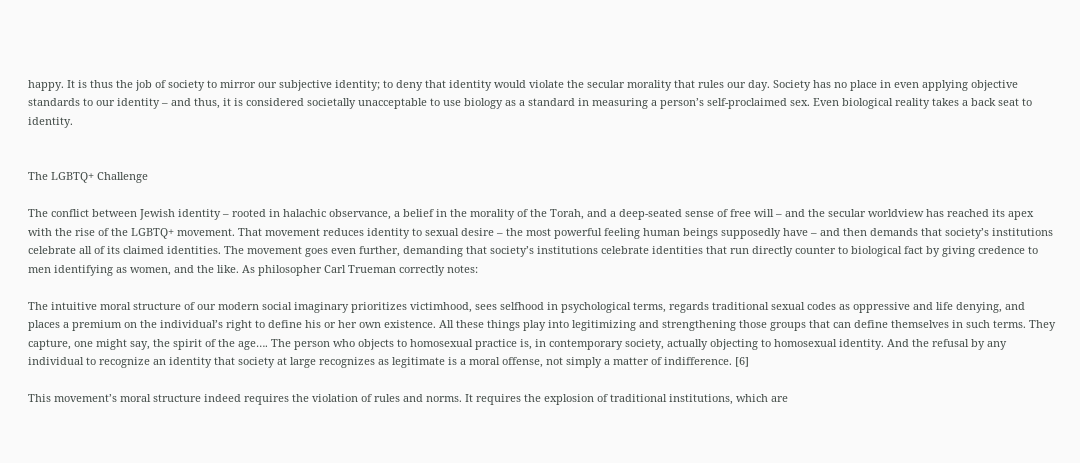happy. It is thus the job of society to mirror our subjective identity; to deny that identity would violate the secular morality that rules our day. Society has no place in even applying objective standards to our identity – and thus, it is considered societally unacceptable to use biology as a standard in measuring a person’s self-proclaimed sex. Even biological reality takes a back seat to identity.


The LGBTQ+ Challenge

The conflict between Jewish identity – rooted in halachic observance, a belief in the morality of the Torah, and a deep-seated sense of free will – and the secular worldview has reached its apex with the rise of the LGBTQ+ movement. That movement reduces identity to sexual desire – the most powerful feeling human beings supposedly have – and then demands that society’s institutions celebrate all of its claimed identities. The movement goes even further, demanding that society’s institutions celebrate identities that run directly counter to biological fact by giving credence to men identifying as women, and the like. As philosopher Carl Trueman correctly notes:

The intuitive moral structure of our modern social imaginary prioritizes victimhood, sees selfhood in psychological terms, regards traditional sexual codes as oppressive and life denying, and places a premium on the individual’s right to define his or her own existence. All these things play into legitimizing and strengthening those groups that can define themselves in such terms. They capture, one might say, the spirit of the age…. The person who objects to homosexual practice is, in contemporary society, actually objecting to homosexual identity. And the refusal by any individual to recognize an identity that society at large recognizes as legitimate is a moral offense, not simply a matter of indifference. [6]

This movement’s moral structure indeed requires the violation of rules and norms. It requires the explosion of traditional institutions, which are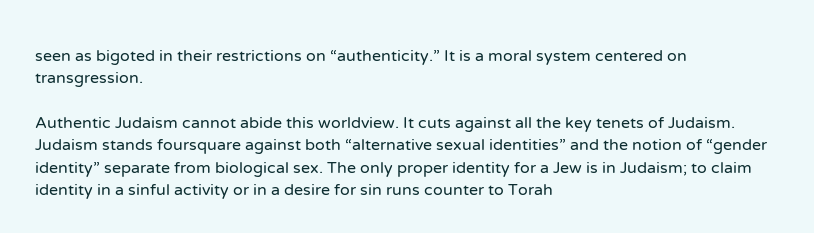seen as bigoted in their restrictions on “authenticity.” It is a moral system centered on transgression.

Authentic Judaism cannot abide this worldview. It cuts against all the key tenets of Judaism. Judaism stands foursquare against both “alternative sexual identities” and the notion of “gender identity” separate from biological sex. The only proper identity for a Jew is in Judaism; to claim identity in a sinful activity or in a desire for sin runs counter to Torah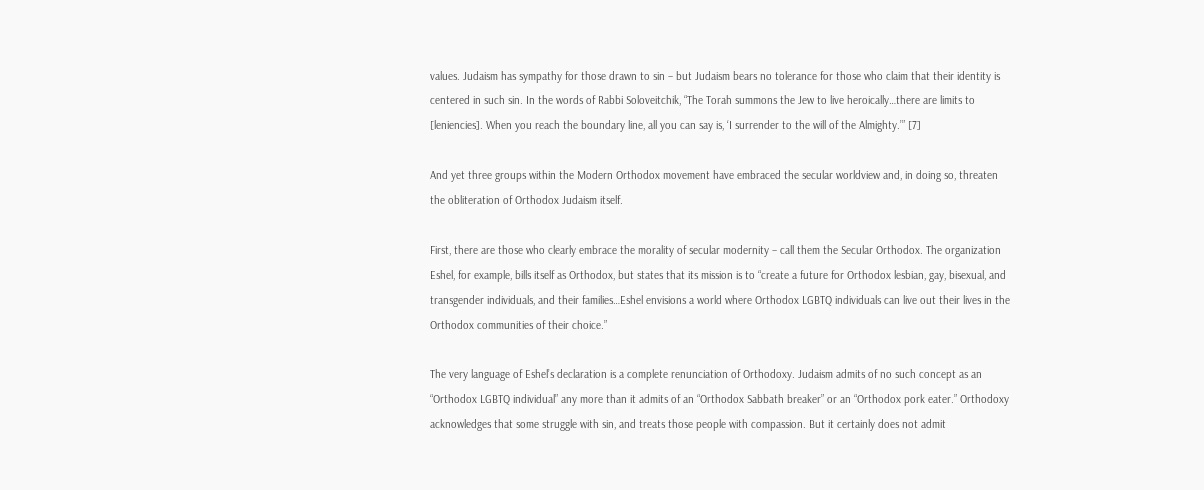values. Judaism has sympathy for those drawn to sin – but Judaism bears no tolerance for those who claim that their identity is centered in such sin. In the words of Rabbi Soloveitchik, “The Torah summons the Jew to live heroically…there are limits to [leniencies]. When you reach the boundary line, all you can say is, ‘I surrender to the will of the Almighty.’” [7]

And yet three groups within the Modern Orthodox movement have embraced the secular worldview and, in doing so, threaten the obliteration of Orthodox Judaism itself.

First, there are those who clearly embrace the morality of secular modernity – call them the Secular Orthodox. The organization Eshel, for example, bills itself as Orthodox, but states that its mission is to “create a future for Orthodox lesbian, gay, bisexual, and transgender individuals, and their families…Eshel envisions a world where Orthodox LGBTQ individuals can live out their lives in the Orthodox communities of their choice.”

The very language of Eshel’s declaration is a complete renunciation of Orthodoxy. Judaism admits of no such concept as an “Orthodox LGBTQ individual” any more than it admits of an “Orthodox Sabbath breaker” or an “Orthodox pork eater.” Orthodoxy acknowledges that some struggle with sin, and treats those people with compassion. But it certainly does not admit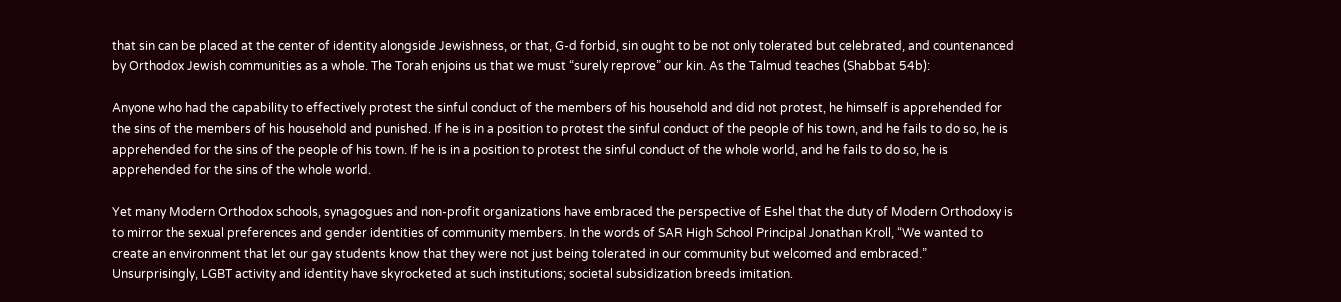that sin can be placed at the center of identity alongside Jewishness, or that, G-d forbid, sin ought to be not only tolerated but celebrated, and countenanced by Orthodox Jewish communities as a whole. The Torah enjoins us that we must “surely reprove” our kin. As the Talmud teaches (Shabbat 54b):

Anyone who had the capability to effectively protest the sinful conduct of the members of his household and did not protest, he himself is apprehended for the sins of the members of his household and punished. If he is in a position to protest the sinful conduct of the people of his town, and he fails to do so, he is apprehended for the sins of the people of his town. If he is in a position to protest the sinful conduct of the whole world, and he fails to do so, he is apprehended for the sins of the whole world.

Yet many Modern Orthodox schools, synagogues and non-profit organizations have embraced the perspective of Eshel that the duty of Modern Orthodoxy is to mirror the sexual preferences and gender identities of community members. In the words of SAR High School Principal Jonathan Kroll, “We wanted to create an environment that let our gay students know that they were not just being tolerated in our community but welcomed and embraced.” Unsurprisingly, LGBT activity and identity have skyrocketed at such institutions; societal subsidization breeds imitation.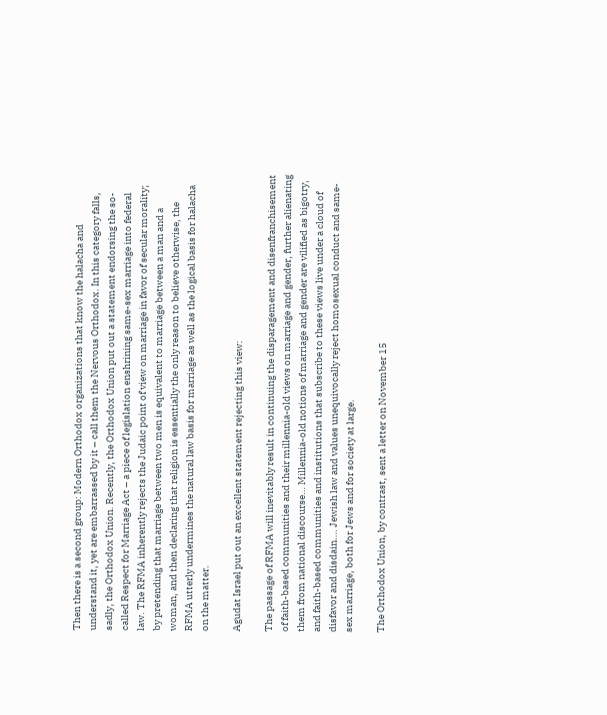Then there is a second group: Modern Orthodox organizations that know the halacha and understand it, yet are embarrassed by it – call them the Nervous Orthodox. In this category falls, sadly, the Orthodox Union. Recently, the Orthodox Union put out a statement endorsing the so-called Respect for Marriage Act – a piece of legislation enshrining same-sex marriage into federal law. The RFMA inherently rejects the Judaic point of view on marriage in favor of secular morality; by pretending that marriage between two men is equivalent to marriage between a man and a woman, and then declaring that religion is essentially the only reason to believe otherwise, the RFMA utterly undermines the natural law basis for marriage as well as the logical basis for halacha on the matter.

Agudat Israel put out an excellent statement rejecting this view:

The passage of RFMA will inevitably result in continuing the disparagement and disenfranchisement of faith-based communities and their millennia-old views on marriage and gender, further alienating them from national discourse… Millennia-old notions of marriage and gender are vilified as bigotry, and faith-based communities and institutions that subscribe to these views live under a cloud of disfavor and disdain…. Jewish law and values unequivocally reject homosexual conduct and same-sex marriage, both for Jews and for society at large.

The Orthodox Union, by contrast, sent a letter on November 15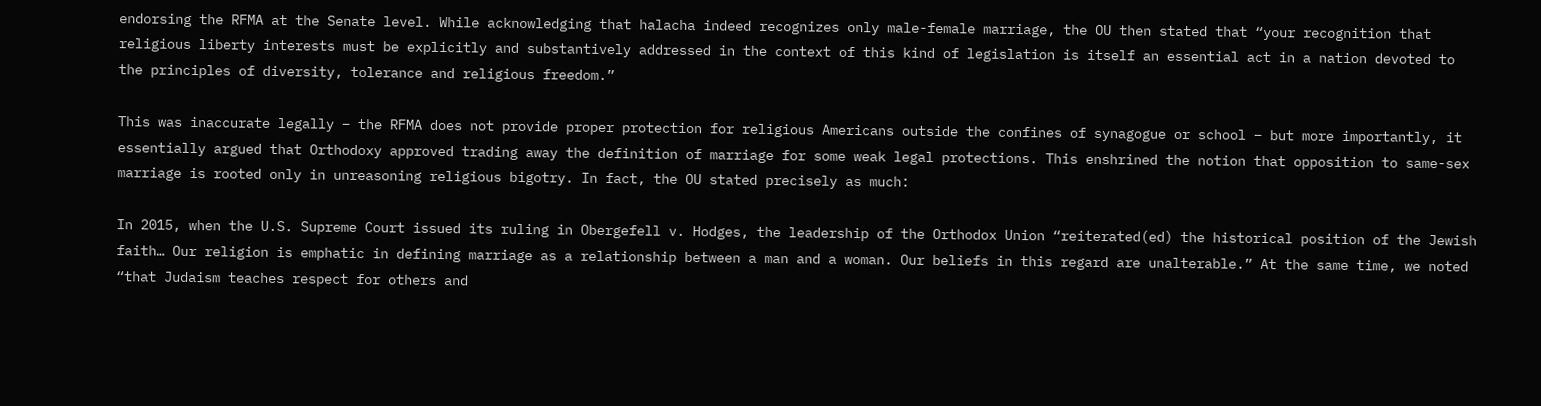endorsing the RFMA at the Senate level. While acknowledging that halacha indeed recognizes only male-female marriage, the OU then stated that “your recognition that religious liberty interests must be explicitly and substantively addressed in the context of this kind of legislation is itself an essential act in a nation devoted to the principles of diversity, tolerance and religious freedom.”

This was inaccurate legally – the RFMA does not provide proper protection for religious Americans outside the confines of synagogue or school – but more importantly, it essentially argued that Orthodoxy approved trading away the definition of marriage for some weak legal protections. This enshrined the notion that opposition to same-sex marriage is rooted only in unreasoning religious bigotry. In fact, the OU stated precisely as much:

In 2015, when the U.S. Supreme Court issued its ruling in Obergefell v. Hodges, the leadership of the Orthodox Union “reiterated(ed) the historical position of the Jewish faith… Our religion is emphatic in defining marriage as a relationship between a man and a woman. Our beliefs in this regard are unalterable.” At the same time, we noted “that Judaism teaches respect for others and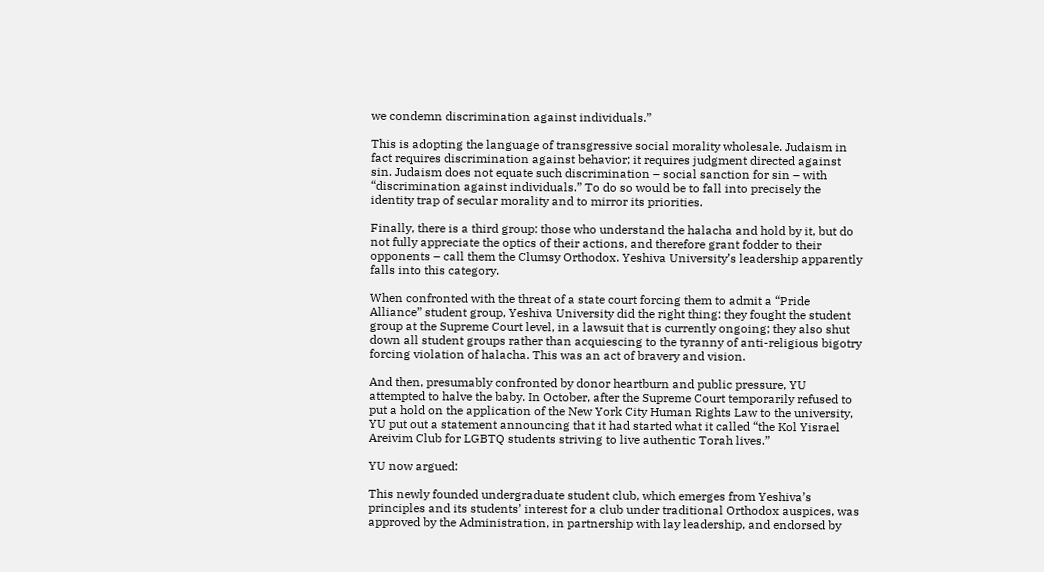we condemn discrimination against individuals.”

This is adopting the language of transgressive social morality wholesale. Judaism in fact requires discrimination against behavior; it requires judgment directed against sin. Judaism does not equate such discrimination – social sanction for sin – with “discrimination against individuals.” To do so would be to fall into precisely the identity trap of secular morality and to mirror its priorities.

Finally, there is a third group: those who understand the halacha and hold by it, but do not fully appreciate the optics of their actions, and therefore grant fodder to their opponents – call them the Clumsy Orthodox. Yeshiva University’s leadership apparently falls into this category.

When confronted with the threat of a state court forcing them to admit a “Pride Alliance” student group, Yeshiva University did the right thing: they fought the student group at the Supreme Court level, in a lawsuit that is currently ongoing; they also shut down all student groups rather than acquiescing to the tyranny of anti-religious bigotry forcing violation of halacha. This was an act of bravery and vision.

And then, presumably confronted by donor heartburn and public pressure, YU attempted to halve the baby. In October, after the Supreme Court temporarily refused to put a hold on the application of the New York City Human Rights Law to the university, YU put out a statement announcing that it had started what it called “the Kol Yisrael Areivim Club for LGBTQ students striving to live authentic Torah lives.”

YU now argued:

This newly founded undergraduate student club, which emerges from Yeshiva’s principles and its students’ interest for a club under traditional Orthodox auspices, was approved by the Administration, in partnership with lay leadership, and endorsed by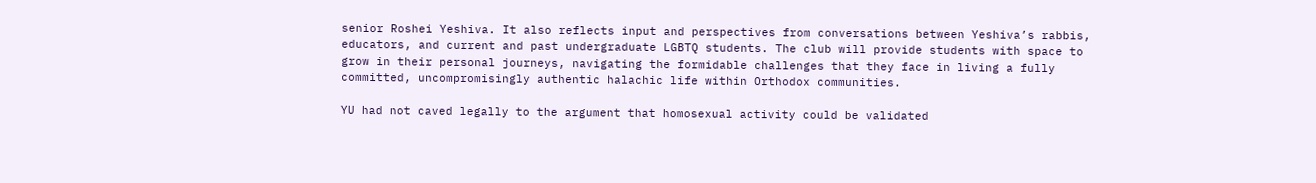senior Roshei Yeshiva. It also reflects input and perspectives from conversations between Yeshiva’s rabbis, educators, and current and past undergraduate LGBTQ students. The club will provide students with space to grow in their personal journeys, navigating the formidable challenges that they face in living a fully committed, uncompromisingly authentic halachic life within Orthodox communities.

YU had not caved legally to the argument that homosexual activity could be validated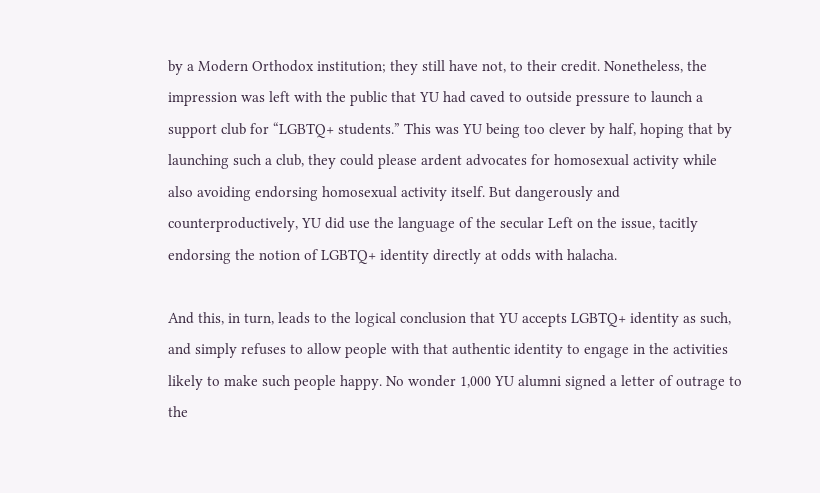by a Modern Orthodox institution; they still have not, to their credit. Nonetheless, the impression was left with the public that YU had caved to outside pressure to launch a support club for “LGBTQ+ students.” This was YU being too clever by half, hoping that by launching such a club, they could please ardent advocates for homosexual activity while also avoiding endorsing homosexual activity itself. But dangerously and counterproductively, YU did use the language of the secular Left on the issue, tacitly endorsing the notion of LGBTQ+ identity directly at odds with halacha.

And this, in turn, leads to the logical conclusion that YU accepts LGBTQ+ identity as such, and simply refuses to allow people with that authentic identity to engage in the activities likely to make such people happy. No wonder 1,000 YU alumni signed a letter of outrage to the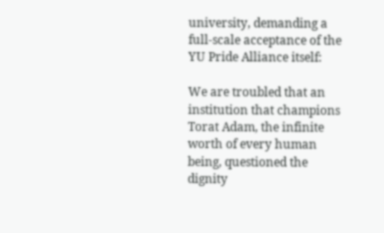university, demanding a full-scale acceptance of the YU Pride Alliance itself:

We are troubled that an institution that champions Torat Adam, the infinite worth of every human being, questioned the dignity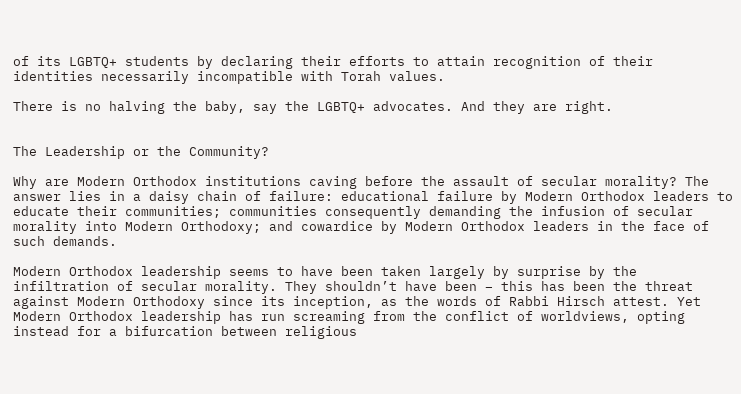of its LGBTQ+ students by declaring their efforts to attain recognition of their identities necessarily incompatible with Torah values.

There is no halving the baby, say the LGBTQ+ advocates. And they are right.


The Leadership or the Community?

Why are Modern Orthodox institutions caving before the assault of secular morality? The answer lies in a daisy chain of failure: educational failure by Modern Orthodox leaders to educate their communities; communities consequently demanding the infusion of secular morality into Modern Orthodoxy; and cowardice by Modern Orthodox leaders in the face of such demands.

Modern Orthodox leadership seems to have been taken largely by surprise by the infiltration of secular morality. They shouldn’t have been – this has been the threat against Modern Orthodoxy since its inception, as the words of Rabbi Hirsch attest. Yet Modern Orthodox leadership has run screaming from the conflict of worldviews, opting instead for a bifurcation between religious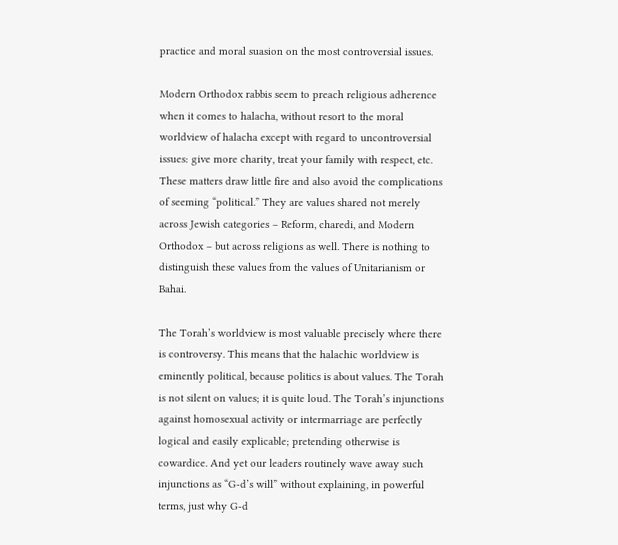practice and moral suasion on the most controversial issues.

Modern Orthodox rabbis seem to preach religious adherence when it comes to halacha, without resort to the moral worldview of halacha except with regard to uncontroversial issues: give more charity, treat your family with respect, etc. These matters draw little fire and also avoid the complications of seeming “political.” They are values shared not merely across Jewish categories – Reform, charedi, and Modern Orthodox – but across religions as well. There is nothing to distinguish these values from the values of Unitarianism or Bahai.

The Torah’s worldview is most valuable precisely where there is controversy. This means that the halachic worldview is eminently political, because politics is about values. The Torah is not silent on values; it is quite loud. The Torah’s injunctions against homosexual activity or intermarriage are perfectly logical and easily explicable; pretending otherwise is cowardice. And yet our leaders routinely wave away such injunctions as “G-d’s will” without explaining, in powerful terms, just why G-d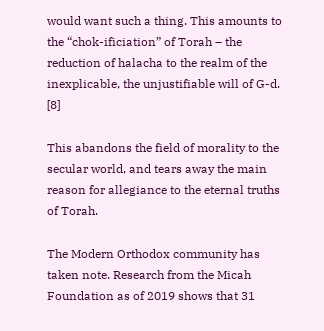would want such a thing. This amounts to the “chok-ificiation” of Torah – the reduction of halacha to the realm of the inexplicable, the unjustifiable will of G-d. [8]

This abandons the field of morality to the secular world, and tears away the main reason for allegiance to the eternal truths of Torah.

The Modern Orthodox community has taken note. Research from the Micah Foundation as of 2019 shows that 31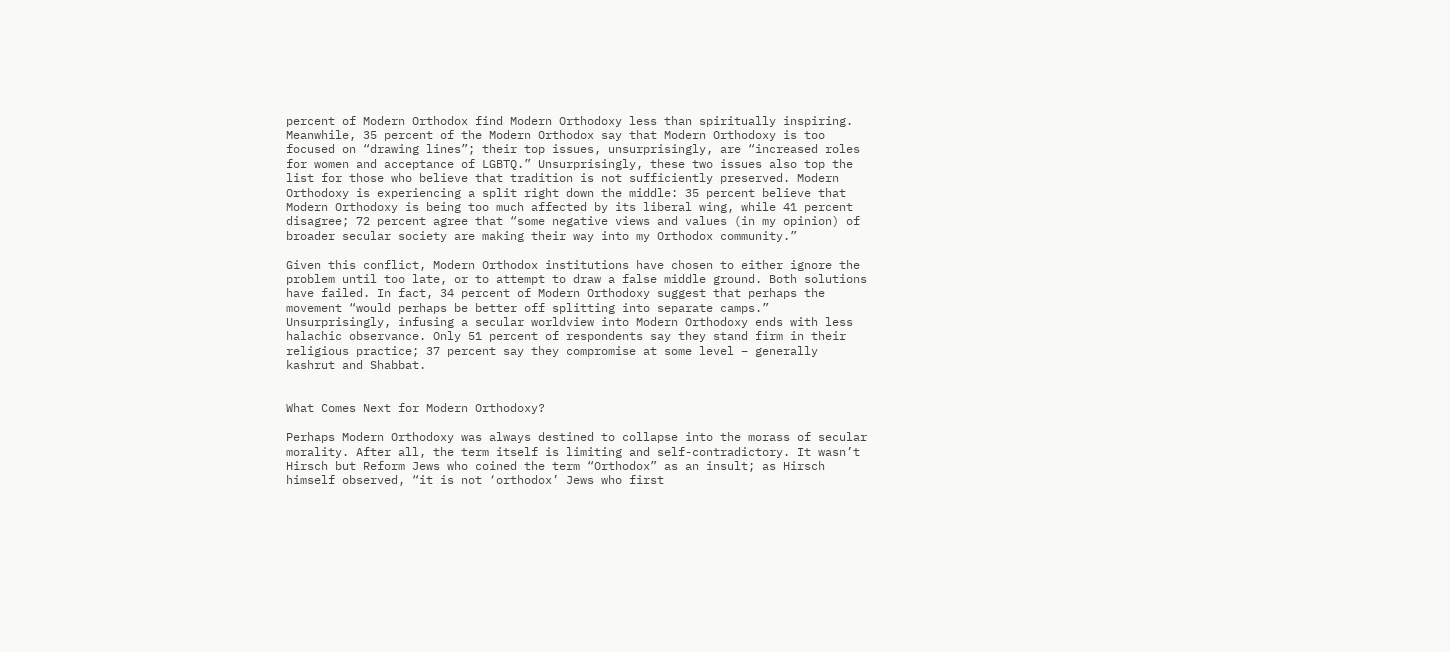percent of Modern Orthodox find Modern Orthodoxy less than spiritually inspiring. Meanwhile, 35 percent of the Modern Orthodox say that Modern Orthodoxy is too focused on “drawing lines”; their top issues, unsurprisingly, are “increased roles for women and acceptance of LGBTQ.” Unsurprisingly, these two issues also top the list for those who believe that tradition is not sufficiently preserved. Modern Orthodoxy is experiencing a split right down the middle: 35 percent believe that Modern Orthodoxy is being too much affected by its liberal wing, while 41 percent disagree; 72 percent agree that “some negative views and values (in my opinion) of broader secular society are making their way into my Orthodox community.”

Given this conflict, Modern Orthodox institutions have chosen to either ignore the problem until too late, or to attempt to draw a false middle ground. Both solutions have failed. In fact, 34 percent of Modern Orthodoxy suggest that perhaps the movement “would perhaps be better off splitting into separate camps.” Unsurprisingly, infusing a secular worldview into Modern Orthodoxy ends with less halachic observance. Only 51 percent of respondents say they stand firm in their religious practice; 37 percent say they compromise at some level – generally kashrut and Shabbat.


What Comes Next for Modern Orthodoxy?

Perhaps Modern Orthodoxy was always destined to collapse into the morass of secular morality. After all, the term itself is limiting and self-contradictory. It wasn’t Hirsch but Reform Jews who coined the term “Orthodox” as an insult; as Hirsch himself observed, “it is not ‘orthodox’ Jews who first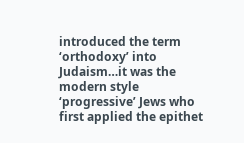introduced the term ‘orthodoxy’ into Judaism…it was the modern style ‘progressive’ Jews who first applied the epithet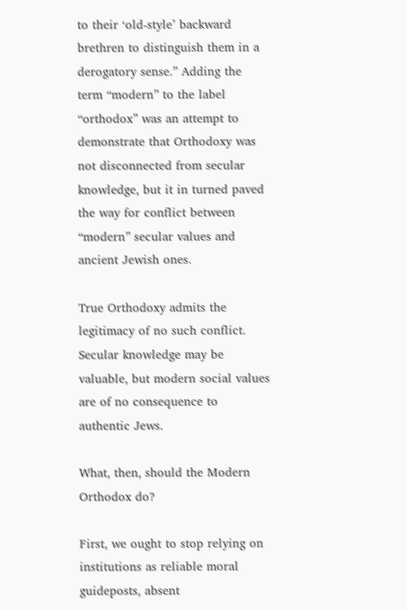to their ‘old-style’ backward brethren to distinguish them in a derogatory sense.” Adding the term “modern” to the label “orthodox” was an attempt to demonstrate that Orthodoxy was not disconnected from secular knowledge, but it in turned paved the way for conflict between “modern” secular values and ancient Jewish ones.

True Orthodoxy admits the legitimacy of no such conflict. Secular knowledge may be valuable, but modern social values are of no consequence to authentic Jews.

What, then, should the Modern Orthodox do?

First, we ought to stop relying on institutions as reliable moral guideposts, absent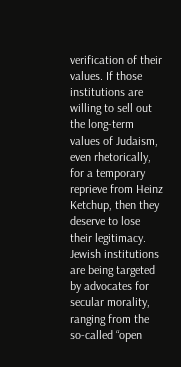verification of their values. If those institutions are willing to sell out the long-term values of Judaism, even rhetorically, for a temporary reprieve from Heinz Ketchup, then they deserve to lose their legitimacy. Jewish institutions are being targeted by advocates for secular morality, ranging from the so-called “open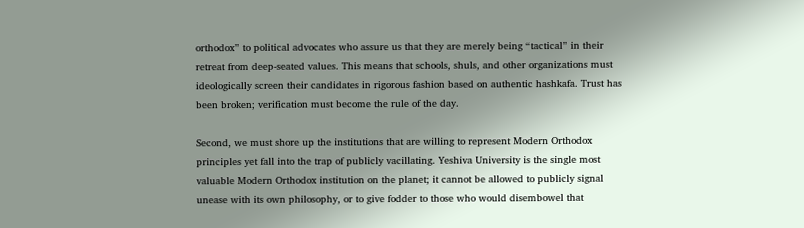orthodox” to political advocates who assure us that they are merely being “tactical” in their retreat from deep-seated values. This means that schools, shuls, and other organizations must ideologically screen their candidates in rigorous fashion based on authentic hashkafa. Trust has been broken; verification must become the rule of the day.

Second, we must shore up the institutions that are willing to represent Modern Orthodox principles yet fall into the trap of publicly vacillating. Yeshiva University is the single most valuable Modern Orthodox institution on the planet; it cannot be allowed to publicly signal unease with its own philosophy, or to give fodder to those who would disembowel that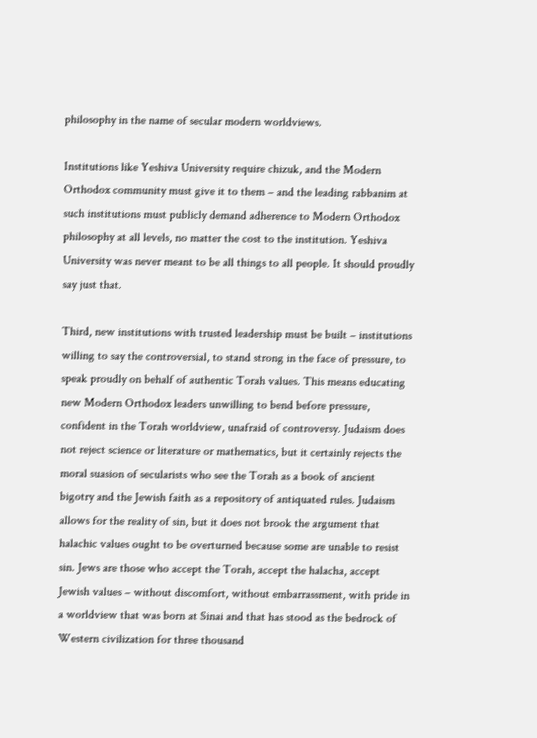philosophy in the name of secular modern worldviews.

Institutions like Yeshiva University require chizuk, and the Modern Orthodox community must give it to them – and the leading rabbanim at such institutions must publicly demand adherence to Modern Orthodox philosophy at all levels, no matter the cost to the institution. Yeshiva University was never meant to be all things to all people. It should proudly say just that.

Third, new institutions with trusted leadership must be built – institutions willing to say the controversial, to stand strong in the face of pressure, to speak proudly on behalf of authentic Torah values. This means educating new Modern Orthodox leaders unwilling to bend before pressure, confident in the Torah worldview, unafraid of controversy. Judaism does not reject science or literature or mathematics, but it certainly rejects the moral suasion of secularists who see the Torah as a book of ancient bigotry and the Jewish faith as a repository of antiquated rules. Judaism allows for the reality of sin, but it does not brook the argument that halachic values ought to be overturned because some are unable to resist sin. Jews are those who accept the Torah, accept the halacha, accept Jewish values – without discomfort, without embarrassment, with pride in a worldview that was born at Sinai and that has stood as the bedrock of Western civilization for three thousand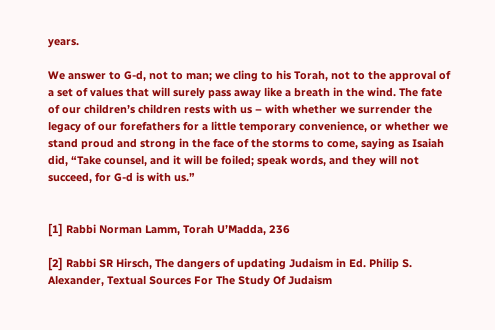years.

We answer to G-d, not to man; we cling to his Torah, not to the approval of a set of values that will surely pass away like a breath in the wind. The fate of our children’s children rests with us – with whether we surrender the legacy of our forefathers for a little temporary convenience, or whether we stand proud and strong in the face of the storms to come, saying as Isaiah did, “Take counsel, and it will be foiled; speak words, and they will not succeed, for G-d is with us.”


[1] Rabbi Norman Lamm, Torah U’Madda, 236

[2] Rabbi SR Hirsch, The dangers of updating Judaism in Ed. Philip S. Alexander, Textual Sources For The Study Of Judaism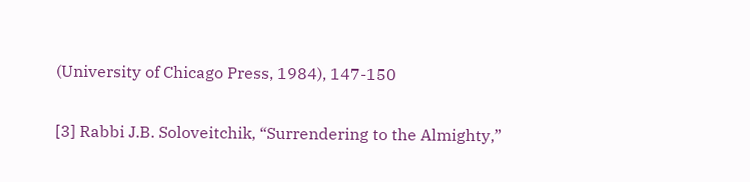(University of Chicago Press, 1984), 147-150

[3] Rabbi J.B. Soloveitchik, “Surrendering to the Almighty,”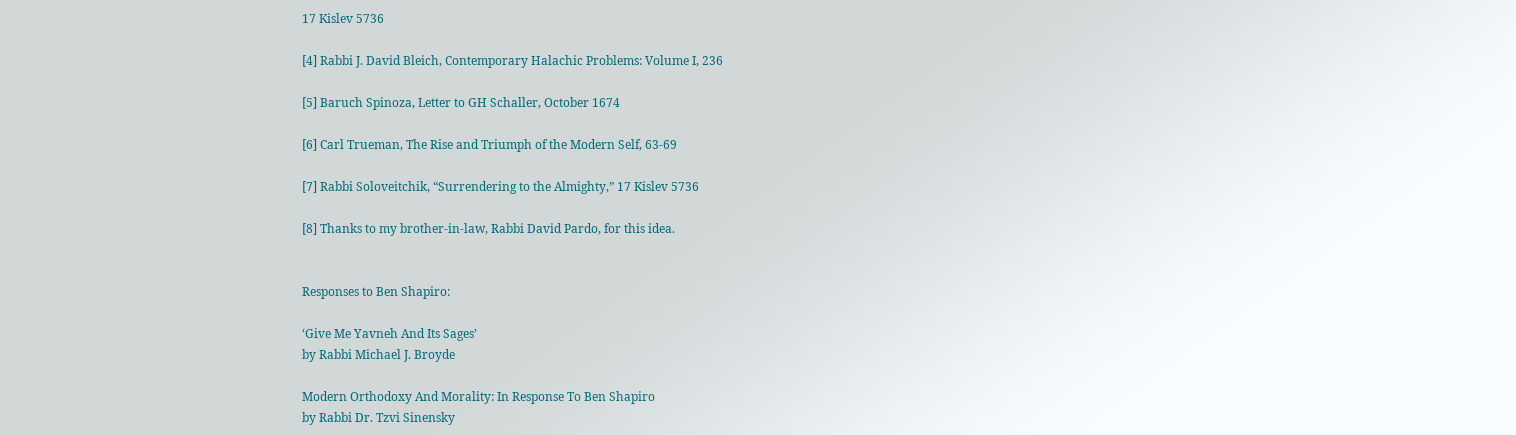17 Kislev 5736

[4] Rabbi J. David Bleich, Contemporary Halachic Problems: Volume I, 236

[5] Baruch Spinoza, Letter to GH Schaller, October 1674

[6] Carl Trueman, The Rise and Triumph of the Modern Self, 63-69

[7] Rabbi Soloveitchik, “Surrendering to the Almighty,” 17 Kislev 5736

[8] Thanks to my brother-in-law, Rabbi David Pardo, for this idea.


Responses to Ben Shapiro:

‘Give Me Yavneh And Its Sages’
by Rabbi Michael J. Broyde

Modern Orthodoxy And Morality: In Response To Ben Shapiro
by Rabbi Dr. Tzvi Sinensky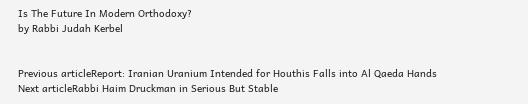Is The Future In Modern Orthodoxy?
by Rabbi Judah Kerbel


Previous articleReport: Iranian Uranium Intended for Houthis Falls into Al Qaeda Hands
Next articleRabbi Haim Druckman in Serious But Stable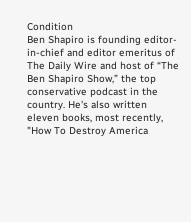Condition
Ben Shapiro is founding editor-in-chief and editor emeritus of The Daily Wire and host of “The Ben Shapiro Show,” the top conservative podcast in the country. He's also written eleven books, most recently, "How To Destroy America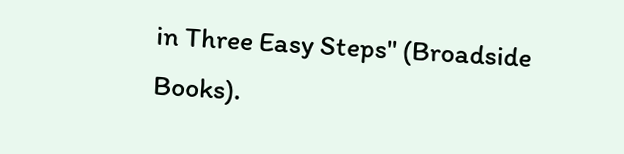in Three Easy Steps" (Broadside Books).